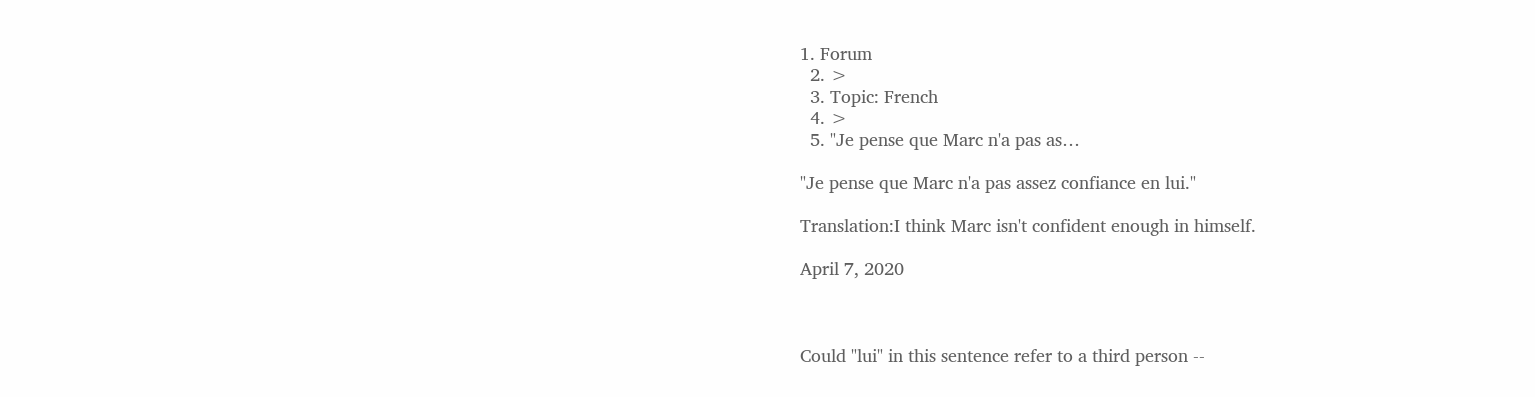1. Forum
  2. >
  3. Topic: French
  4. >
  5. "Je pense que Marc n'a pas as…

"Je pense que Marc n'a pas assez confiance en lui."

Translation:I think Marc isn't confident enough in himself.

April 7, 2020



Could "lui" in this sentence refer to a third person --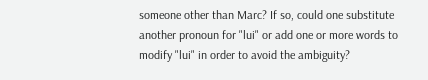someone other than Marc? If so, could one substitute another pronoun for "lui" or add one or more words to modify "lui" in order to avoid the ambiguity?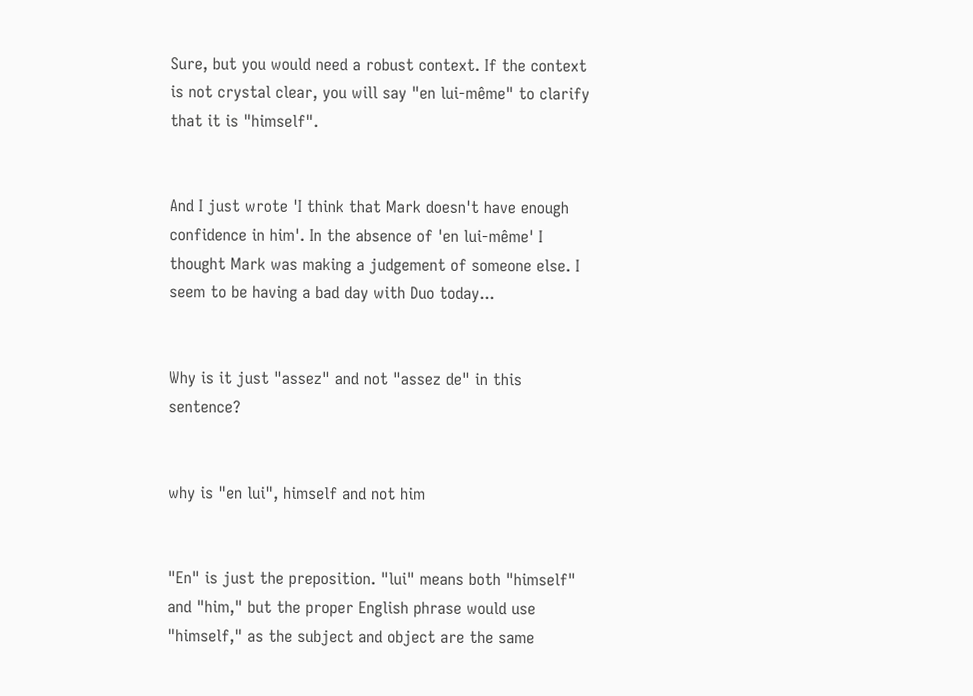Sure, but you would need a robust context. If the context is not crystal clear, you will say "en lui-même" to clarify that it is "himself".


And I just wrote 'I think that Mark doesn't have enough confidence in him'. In the absence of 'en lui-même' I thought Mark was making a judgement of someone else. I seem to be having a bad day with Duo today...


Why is it just "assez" and not "assez de" in this sentence?


why is "en lui", himself and not him


"En" is just the preposition. "lui" means both "himself" and "him," but the proper English phrase would use "himself," as the subject and object are the same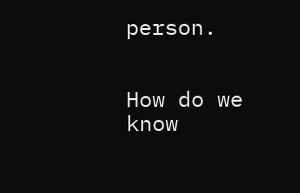person.


How do we know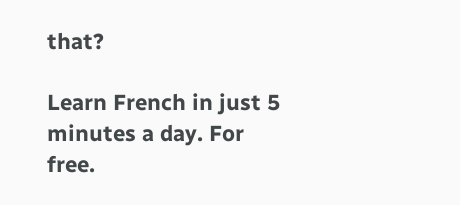that?

Learn French in just 5 minutes a day. For free.